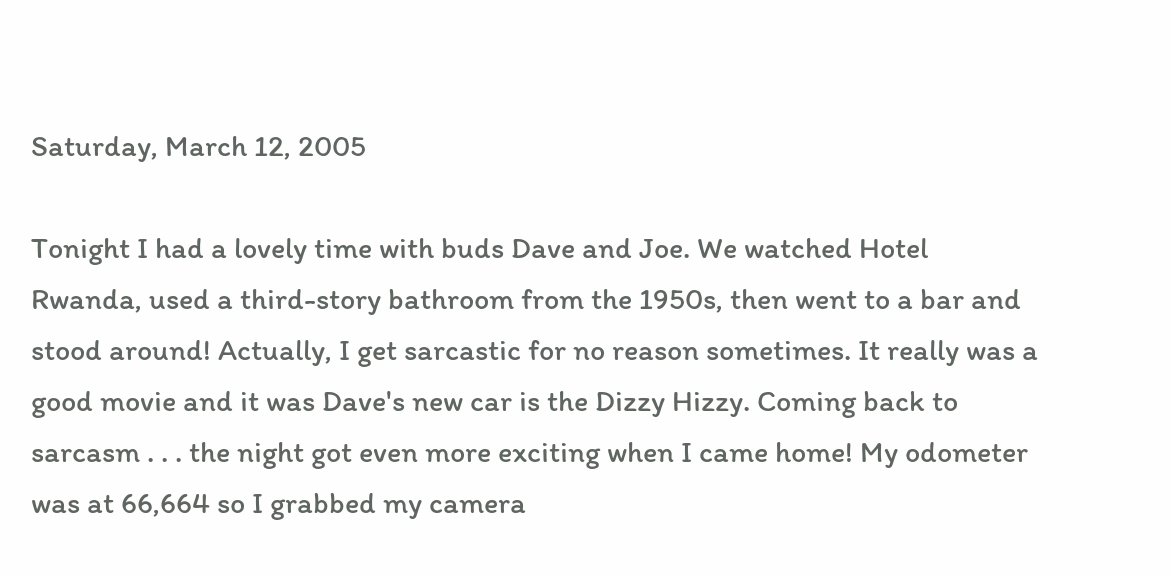Saturday, March 12, 2005

Tonight I had a lovely time with buds Dave and Joe. We watched Hotel Rwanda, used a third-story bathroom from the 1950s, then went to a bar and stood around! Actually, I get sarcastic for no reason sometimes. It really was a good movie and it was Dave's new car is the Dizzy Hizzy. Coming back to sarcasm . . . the night got even more exciting when I came home! My odometer was at 66,664 so I grabbed my camera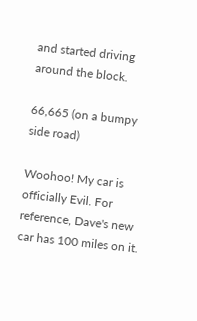and started driving around the block.

66,665 (on a bumpy side road)

Woohoo! My car is officially Evil. For reference, Dave's new car has 100 miles on it.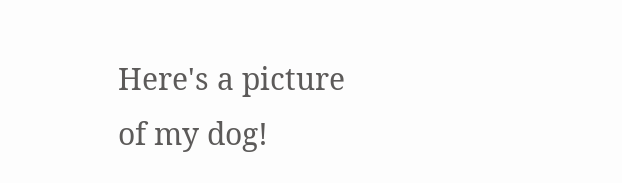Here's a picture of my dog!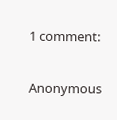1 comment:

Anonymous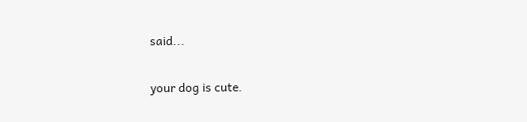said...

your dog is cute.